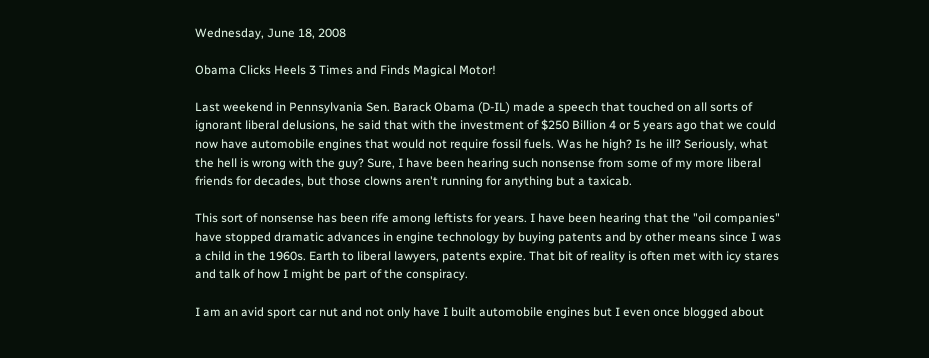Wednesday, June 18, 2008

Obama Clicks Heels 3 Times and Finds Magical Motor!

Last weekend in Pennsylvania Sen. Barack Obama (D-IL) made a speech that touched on all sorts of ignorant liberal delusions, he said that with the investment of $250 Billion 4 or 5 years ago that we could now have automobile engines that would not require fossil fuels. Was he high? Is he ill? Seriously, what the hell is wrong with the guy? Sure, I have been hearing such nonsense from some of my more liberal friends for decades, but those clowns aren't running for anything but a taxicab.

This sort of nonsense has been rife among leftists for years. I have been hearing that the "oil companies" have stopped dramatic advances in engine technology by buying patents and by other means since I was a child in the 1960s. Earth to liberal lawyers, patents expire. That bit of reality is often met with icy stares and talk of how I might be part of the conspiracy.

I am an avid sport car nut and not only have I built automobile engines but I even once blogged about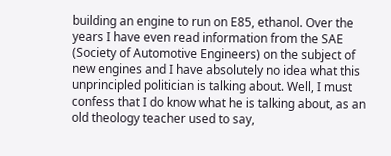building an engine to run on E85, ethanol. Over the years I have even read information from the SAE (Society of Automotive Engineers) on the subject of new engines and I have absolutely no idea what this unprincipled politician is talking about. Well, I must confess that I do know what he is talking about, as an old theology teacher used to say,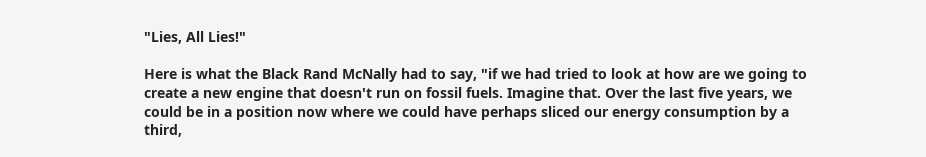"Lies, All Lies!"

Here is what the Black Rand McNally had to say, "if we had tried to look at how are we going to create a new engine that doesn't run on fossil fuels. Imagine that. Over the last five years, we could be in a position now where we could have perhaps sliced our energy consumption by a third,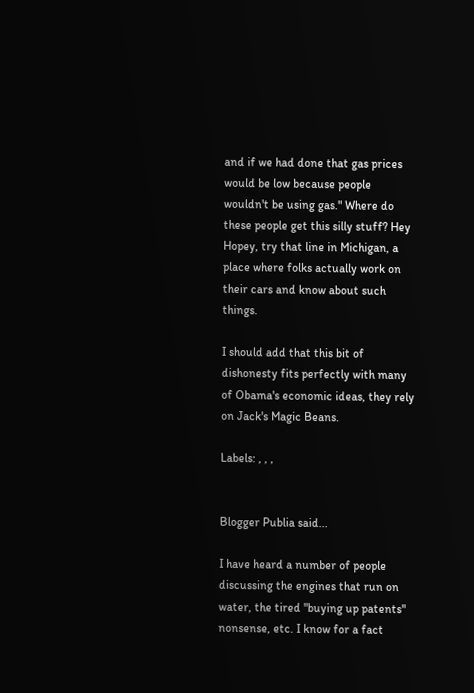and if we had done that gas prices would be low because people wouldn't be using gas." Where do these people get this silly stuff? Hey Hopey, try that line in Michigan, a place where folks actually work on their cars and know about such things.

I should add that this bit of dishonesty fits perfectly with many of Obama's economic ideas, they rely on Jack's Magic Beans.

Labels: , , ,


Blogger Publia said...

I have heard a number of people discussing the engines that run on water, the tired "buying up patents" nonsense, etc. I know for a fact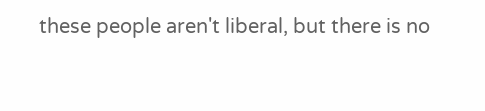these people aren't liberal, but there is no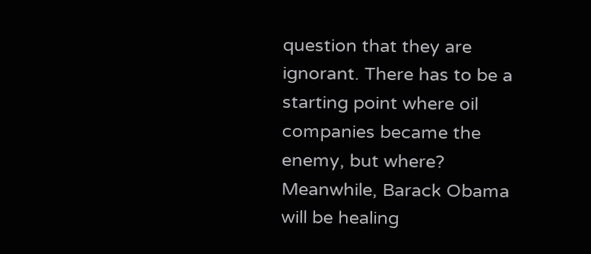question that they are ignorant. There has to be a starting point where oil companies became the enemy, but where? Meanwhile, Barack Obama will be healing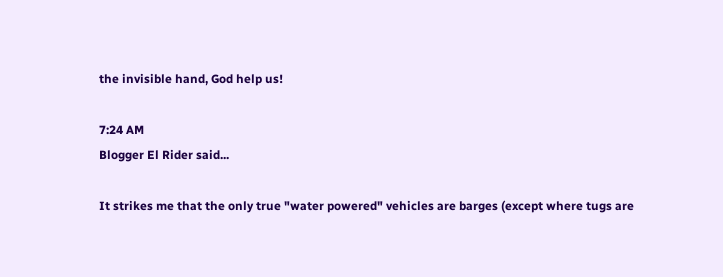the invisible hand, God help us!

7:24 AM
Blogger El Rider said...

It strikes me that the only true "water powered" vehicles are barges (except where tugs are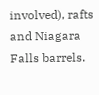involved), rafts and Niagara Falls barrels.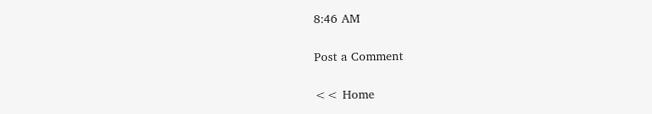8:46 AM

Post a Comment

<< Home